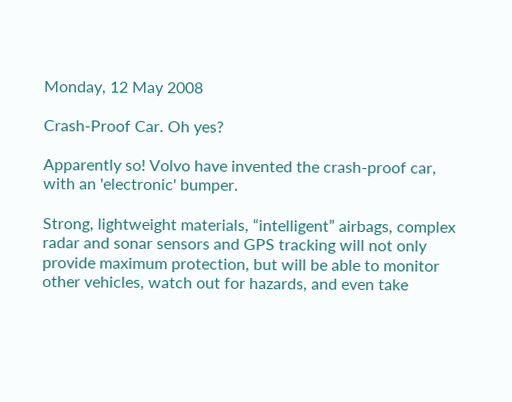Monday, 12 May 2008

Crash-Proof Car. Oh yes?

Apparently so! Volvo have invented the crash-proof car, with an 'electronic' bumper.

Strong, lightweight materials, “intelligent” airbags, complex radar and sonar sensors and GPS tracking will not only provide maximum protection, but will be able to monitor other vehicles, watch out for hazards, and even take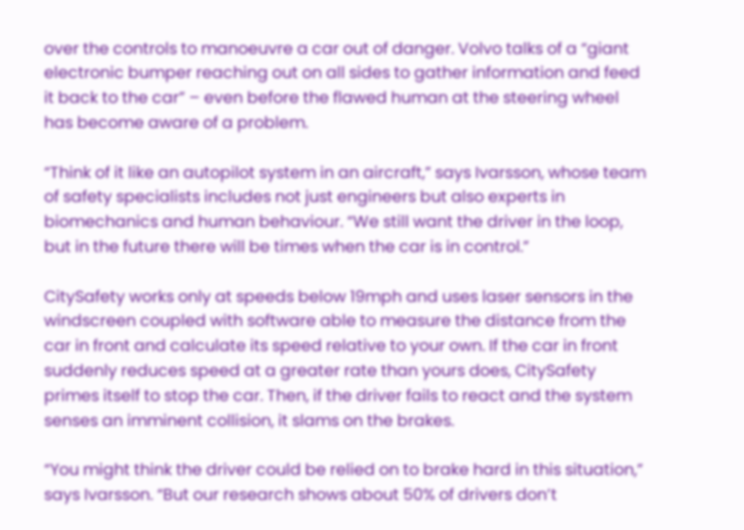over the controls to manoeuvre a car out of danger. Volvo talks of a “giant electronic bumper reaching out on all sides to gather information and feed it back to the car” – even before the flawed human at the steering wheel has become aware of a problem.

“Think of it like an autopilot system in an aircraft,” says Ivarsson, whose team of safety specialists includes not just engineers but also experts in biomechanics and human behaviour. “We still want the driver in the loop, but in the future there will be times when the car is in control.”

CitySafety works only at speeds below 19mph and uses laser sensors in the windscreen coupled with software able to measure the distance from the car in front and calculate its speed relative to your own. If the car in front suddenly reduces speed at a greater rate than yours does, CitySafety primes itself to stop the car. Then, if the driver fails to react and the system senses an imminent collision, it slams on the brakes.

“You might think the driver could be relied on to brake hard in this situation,” says Ivarsson. “But our research shows about 50% of drivers don’t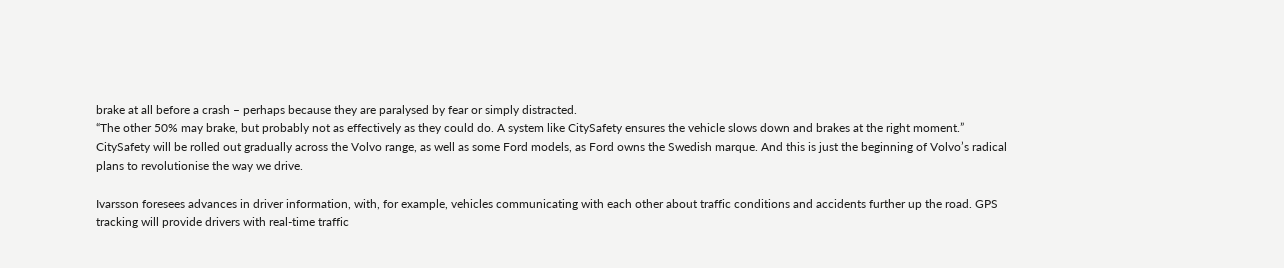brake at all before a crash – perhaps because they are paralysed by fear or simply distracted.
“The other 50% may brake, but probably not as effectively as they could do. A system like CitySafety ensures the vehicle slows down and brakes at the right moment.”
CitySafety will be rolled out gradually across the Volvo range, as well as some Ford models, as Ford owns the Swedish marque. And this is just the beginning of Volvo’s radical plans to revolutionise the way we drive.

Ivarsson foresees advances in driver information, with, for example, vehicles communicating with each other about traffic conditions and accidents further up the road. GPS tracking will provide drivers with real-time traffic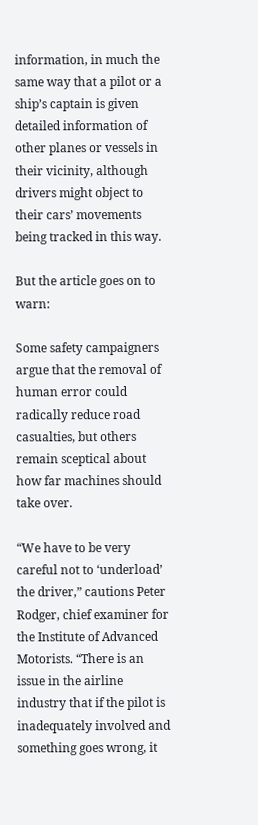information, in much the same way that a pilot or a ship’s captain is given detailed information of other planes or vessels in their vicinity, although drivers might object to their cars’ movements being tracked in this way.

But the article goes on to warn:

Some safety campaigners argue that the removal of human error could radically reduce road casualties, but others remain sceptical about how far machines should take over.

“We have to be very careful not to ‘underload’ the driver,” cautions Peter Rodger, chief examiner for the Institute of Advanced Motorists. “There is an issue in the airline industry that if the pilot is inadequately involved and something goes wrong, it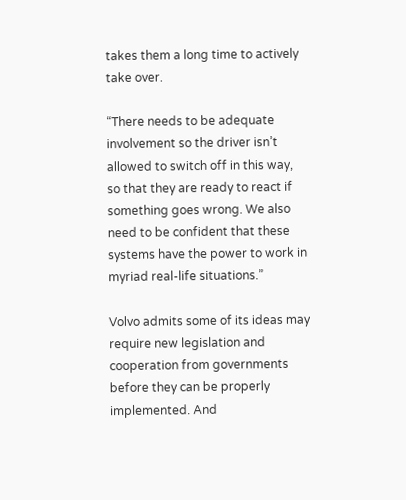takes them a long time to actively take over.

“There needs to be adequate involvement so the driver isn’t allowed to switch off in this way, so that they are ready to react if something goes wrong. We also need to be confident that these systems have the power to work in myriad real-life situations.”

Volvo admits some of its ideas may require new legislation and cooperation from governments before they can be properly implemented. And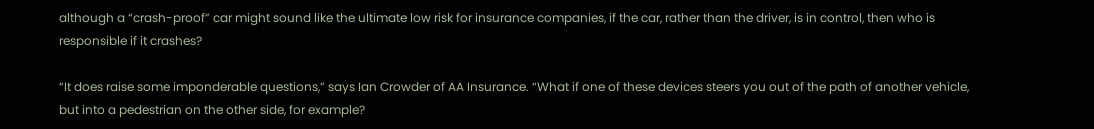although a “crash-proof” car might sound like the ultimate low risk for insurance companies, if the car, rather than the driver, is in control, then who is responsible if it crashes?

“It does raise some imponderable questions,” says Ian Crowder of AA Insurance. “What if one of these devices steers you out of the path of another vehicle, but into a pedestrian on the other side, for example?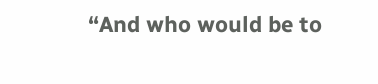“And who would be to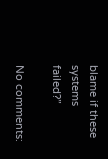blame if these systems failed?”

No comments: